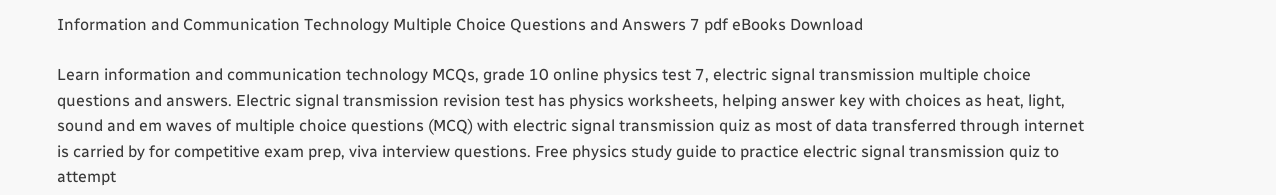Information and Communication Technology Multiple Choice Questions and Answers 7 pdf eBooks Download

Learn information and communication technology MCQs, grade 10 online physics test 7, electric signal transmission multiple choice questions and answers. Electric signal transmission revision test has physics worksheets, helping answer key with choices as heat, light, sound and em waves of multiple choice questions (MCQ) with electric signal transmission quiz as most of data transferred through internet is carried by for competitive exam prep, viva interview questions. Free physics study guide to practice electric signal transmission quiz to attempt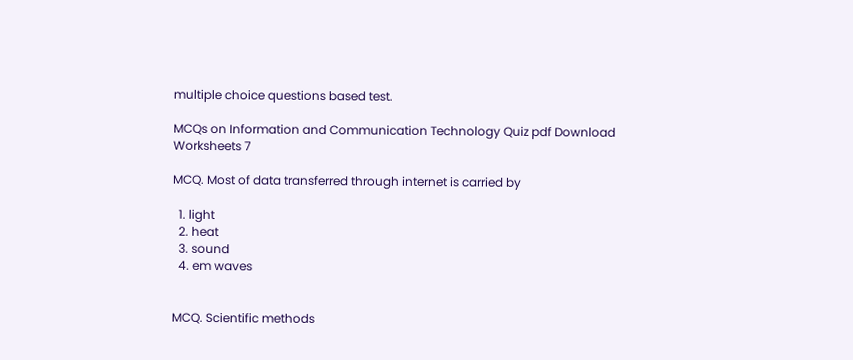multiple choice questions based test.

MCQs on Information and Communication Technology Quiz pdf Download Worksheets 7

MCQ. Most of data transferred through internet is carried by

  1. light
  2. heat
  3. sound
  4. em waves


MCQ. Scientific methods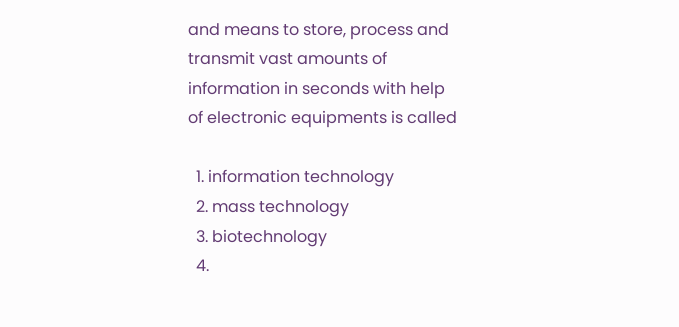and means to store, process and transmit vast amounts of information in seconds with help of electronic equipments is called

  1. information technology
  2. mass technology
  3. biotechnology
  4.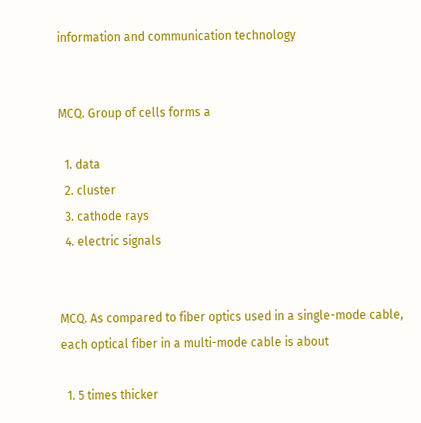information and communication technology


MCQ. Group of cells forms a

  1. data
  2. cluster
  3. cathode rays
  4. electric signals


MCQ. As compared to fiber optics used in a single-mode cable, each optical fiber in a multi-mode cable is about

  1. 5 times thicker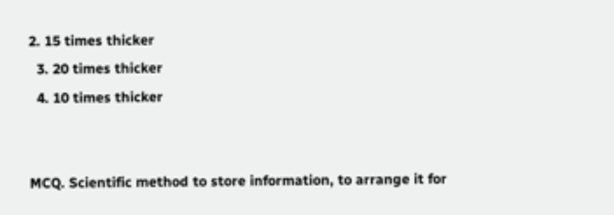2. 15 times thicker
  3. 20 times thicker
  4. 10 times thicker


MCQ. Scientific method to store information, to arrange it for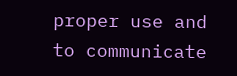proper use and to communicate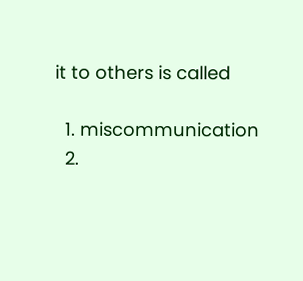it to others is called

  1. miscommunication
  2.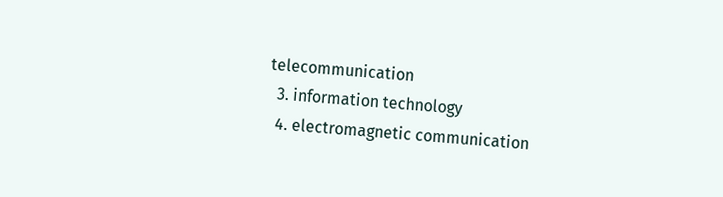telecommunication
  3. information technology
  4. electromagnetic communication